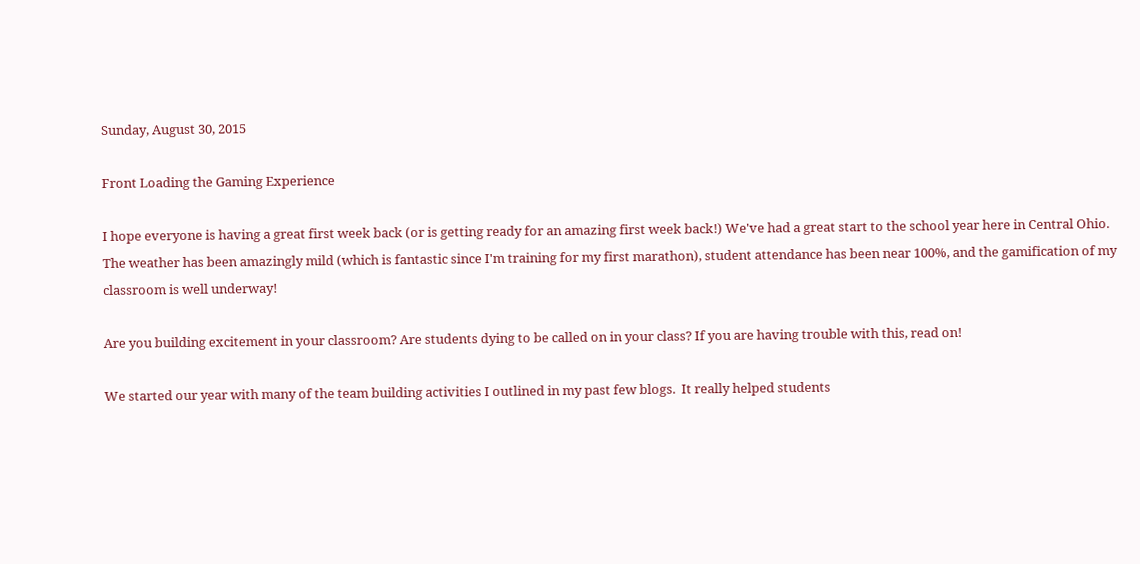Sunday, August 30, 2015

Front Loading the Gaming Experience

I hope everyone is having a great first week back (or is getting ready for an amazing first week back!) We've had a great start to the school year here in Central Ohio.  The weather has been amazingly mild (which is fantastic since I'm training for my first marathon), student attendance has been near 100%, and the gamification of my classroom is well underway!

Are you building excitement in your classroom? Are students dying to be called on in your class? If you are having trouble with this, read on!

We started our year with many of the team building activities I outlined in my past few blogs.  It really helped students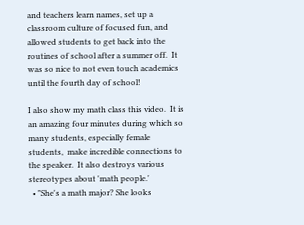and teachers learn names, set up a classroom culture of focused fun, and allowed students to get back into the routines of school after a summer off.  It was so nice to not even touch academics until the fourth day of school!

I also show my math class this video.  It is an amazing four minutes during which so many students, especially female students,  make incredible connections to the speaker.  It also destroys various stereotypes about 'math people.'
  • "She's a math major? She looks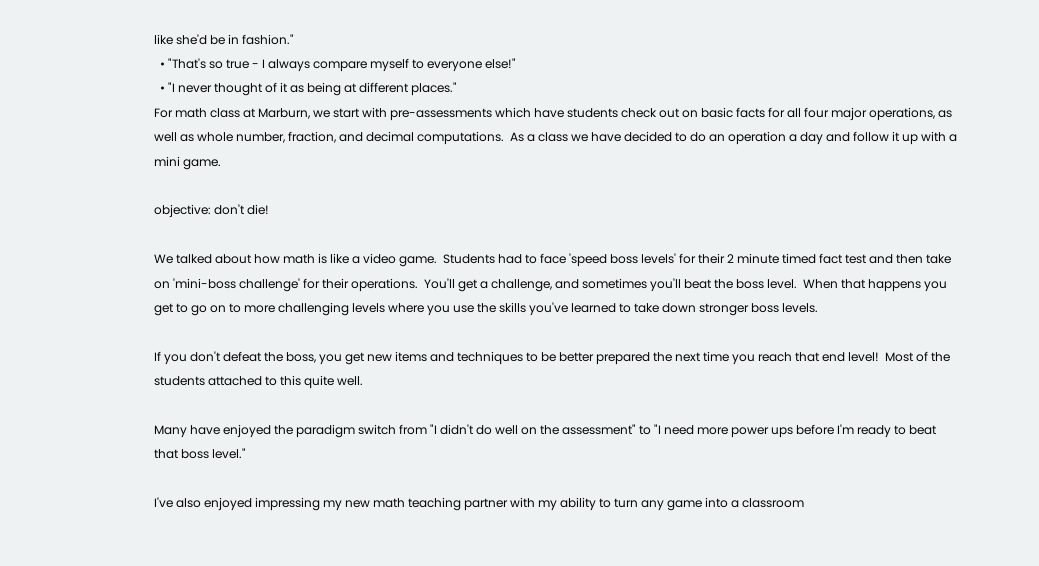like she'd be in fashion."
  • "That's so true - I always compare myself to everyone else!"
  • "I never thought of it as being at different places."
For math class at Marburn, we start with pre-assessments which have students check out on basic facts for all four major operations, as well as whole number, fraction, and decimal computations.  As a class we have decided to do an operation a day and follow it up with a mini game.

objective: don't die!

We talked about how math is like a video game.  Students had to face 'speed boss levels' for their 2 minute timed fact test and then take on 'mini-boss challenge' for their operations.  You'll get a challenge, and sometimes you'll beat the boss level.  When that happens you get to go on to more challenging levels where you use the skills you've learned to take down stronger boss levels.

If you don't defeat the boss, you get new items and techniques to be better prepared the next time you reach that end level!  Most of the students attached to this quite well.

Many have enjoyed the paradigm switch from "I didn't do well on the assessment" to "I need more power ups before I'm ready to beat that boss level."

I've also enjoyed impressing my new math teaching partner with my ability to turn any game into a classroom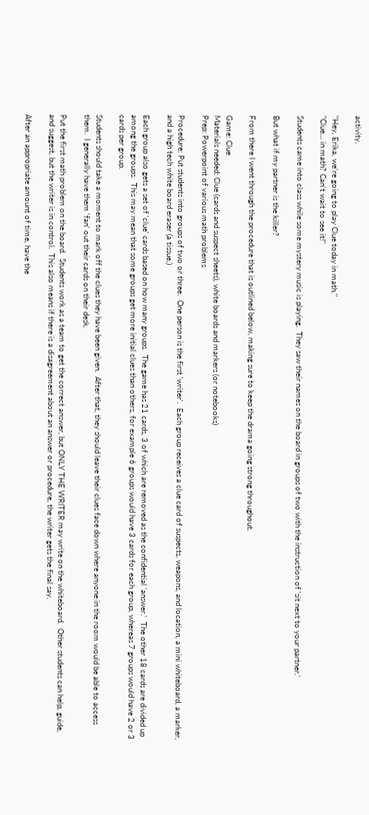activity.

"Hey, Erika, we're going to play Clue today in math."
"Clue... in math? Can't wait to see it!"

Students came into class while some mystery music is playing.  They saw their names on the board in groups of two with the instruction of 'sit next to your partner.'

But what if my partner is the killer?

From there I went through the procedure that is outlined below, making sure to keep the drama going strong throughout.

Game: Clue
Materials needed: Clue (cards and suspect sheets), white boards and markers (or notebooks)
Prep: Powerpoint of various math problems

Procedure: Put students into groups of two or three.  One person is the first 'writer'.  Each group receives a clue card of suspects, weapons, and location, a mini whiteboard, a marker, and a high tech white board eraser (a tissue.)

Each group also gets a set of 'clue' cards based on how many groups.  The game has 21 cards, 3 of which are removed as the confidential 'answer.'  The other 18 cards are divided up among the groups.  This may mean that some groups get more initial clues than others, for example 6 groups would have 3 cards for each group, whereas 7 groups would have 2 or 3 cards per group.

Students should take a moment to mark off the clues they have been given.  After that, they should leave their clues face down where anyone in the room would be able to access them.  I generally have them 'fan' out their cards on their desk.

Put the first math problem on the board.  Students work as a team to get the correct answer, but ONLY THE WRITER may write on the whiteboard.  Other students can help, guide, and suggest, but the writer is in control.  This also means if there is a disagreement about an answer or procedure, the writer gets the final say.

After an appropriate amount of time, have the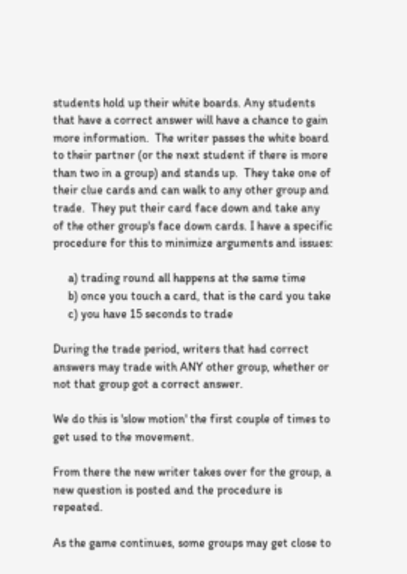students hold up their white boards. Any students that have a correct answer will have a chance to gain more information.  The writer passes the white board to their partner (or the next student if there is more than two in a group) and stands up.  They take one of their clue cards and can walk to any other group and trade.  They put their card face down and take any of the other group's face down cards. I have a specific procedure for this to minimize arguments and issues:

     a) trading round all happens at the same time
     b) once you touch a card, that is the card you take
     c) you have 15 seconds to trade

During the trade period, writers that had correct answers may trade with ANY other group, whether or not that group got a correct answer.

We do this is 'slow motion' the first couple of times to get used to the movement.

From there the new writer takes over for the group, a new question is posted and the procedure is repeated.

As the game continues, some groups may get close to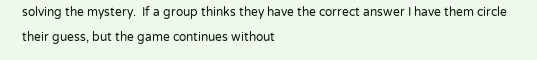solving the mystery.  If a group thinks they have the correct answer I have them circle their guess, but the game continues without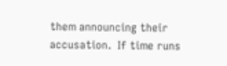them announcing their accusation.  If time runs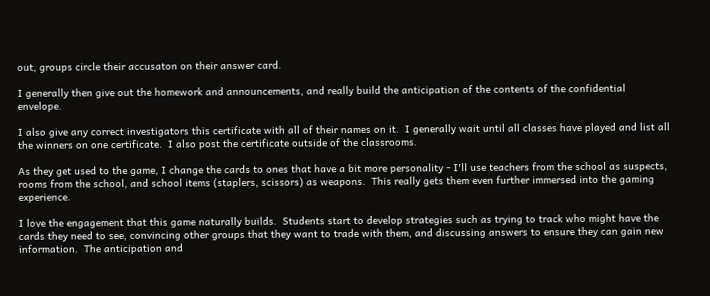out, groups circle their accusaton on their answer card.

I generally then give out the homework and announcements, and really build the anticipation of the contents of the confidential envelope.

I also give any correct investigators this certificate with all of their names on it.  I generally wait until all classes have played and list all the winners on one certificate.  I also post the certificate outside of the classrooms.

As they get used to the game, I change the cards to ones that have a bit more personality - I'll use teachers from the school as suspects, rooms from the school, and school items (staplers, scissors) as weapons.  This really gets them even further immersed into the gaming experience.

I love the engagement that this game naturally builds.  Students start to develop strategies such as trying to track who might have the cards they need to see, convincing other groups that they want to trade with them, and discussing answers to ensure they can gain new information.  The anticipation and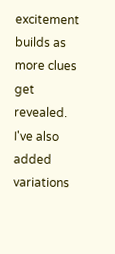excitement builds as more clues get revealed.  I've also added variations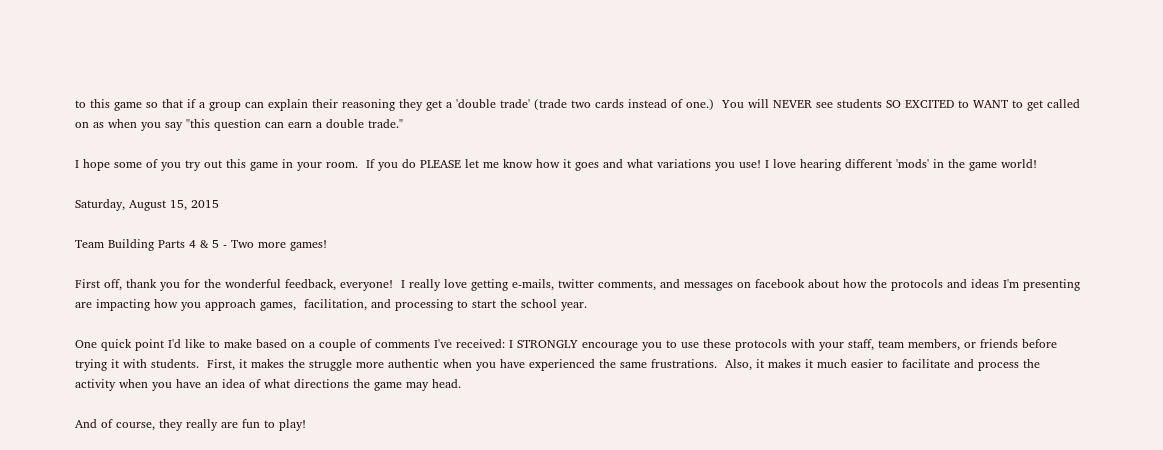to this game so that if a group can explain their reasoning they get a 'double trade' (trade two cards instead of one.)  You will NEVER see students SO EXCITED to WANT to get called on as when you say "this question can earn a double trade."

I hope some of you try out this game in your room.  If you do PLEASE let me know how it goes and what variations you use! I love hearing different 'mods' in the game world!

Saturday, August 15, 2015

Team Building Parts 4 & 5 - Two more games!

First off, thank you for the wonderful feedback, everyone!  I really love getting e-mails, twitter comments, and messages on facebook about how the protocols and ideas I'm presenting are impacting how you approach games,  facilitation, and processing to start the school year.

One quick point I'd like to make based on a couple of comments I've received: I STRONGLY encourage you to use these protocols with your staff, team members, or friends before trying it with students.  First, it makes the struggle more authentic when you have experienced the same frustrations.  Also, it makes it much easier to facilitate and process the activity when you have an idea of what directions the game may head.

And of course, they really are fun to play!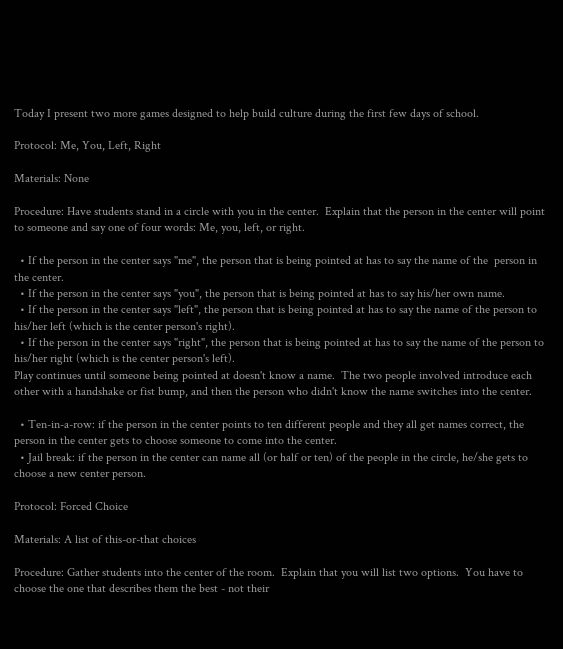Today I present two more games designed to help build culture during the first few days of school.

Protocol: Me, You, Left, Right

Materials: None

Procedure: Have students stand in a circle with you in the center.  Explain that the person in the center will point to someone and say one of four words: Me, you, left, or right.

  • If the person in the center says "me", the person that is being pointed at has to say the name of the  person in the center.
  • If the person in the center says "you", the person that is being pointed at has to say his/her own name.
  • If the person in the center says "left", the person that is being pointed at has to say the name of the person to his/her left (which is the center person's right).
  • If the person in the center says "right", the person that is being pointed at has to say the name of the person to his/her right (which is the center person's left).
Play continues until someone being pointed at doesn't know a name.  The two people involved introduce each other with a handshake or fist bump, and then the person who didn't know the name switches into the center.

  • Ten-in-a-row: if the person in the center points to ten different people and they all get names correct, the person in the center gets to choose someone to come into the center.
  • Jail break: if the person in the center can name all (or half or ten) of the people in the circle, he/she gets to choose a new center person.

Protocol: Forced Choice

Materials: A list of this-or-that choices

Procedure: Gather students into the center of the room.  Explain that you will list two options.  You have to choose the one that describes them the best - not their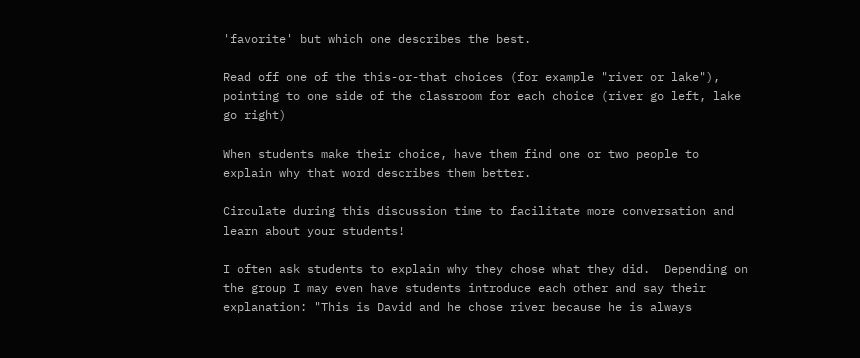'favorite' but which one describes the best.

Read off one of the this-or-that choices (for example "river or lake"), pointing to one side of the classroom for each choice (river go left, lake go right)

When students make their choice, have them find one or two people to explain why that word describes them better.

Circulate during this discussion time to facilitate more conversation and learn about your students!

I often ask students to explain why they chose what they did.  Depending on the group I may even have students introduce each other and say their explanation: "This is David and he chose river because he is always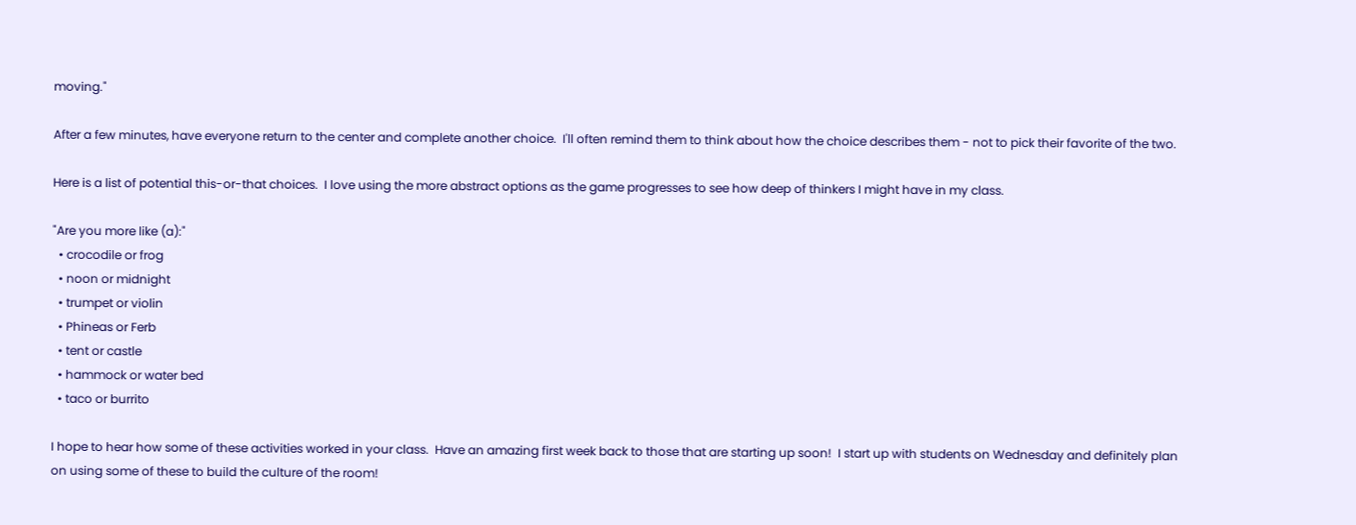moving."

After a few minutes, have everyone return to the center and complete another choice.  I'll often remind them to think about how the choice describes them - not to pick their favorite of the two.

Here is a list of potential this-or-that choices.  I love using the more abstract options as the game progresses to see how deep of thinkers I might have in my class.

"Are you more like (a):"
  • crocodile or frog
  • noon or midnight
  • trumpet or violin
  • Phineas or Ferb
  • tent or castle
  • hammock or water bed
  • taco or burrito

I hope to hear how some of these activities worked in your class.  Have an amazing first week back to those that are starting up soon!  I start up with students on Wednesday and definitely plan on using some of these to build the culture of the room!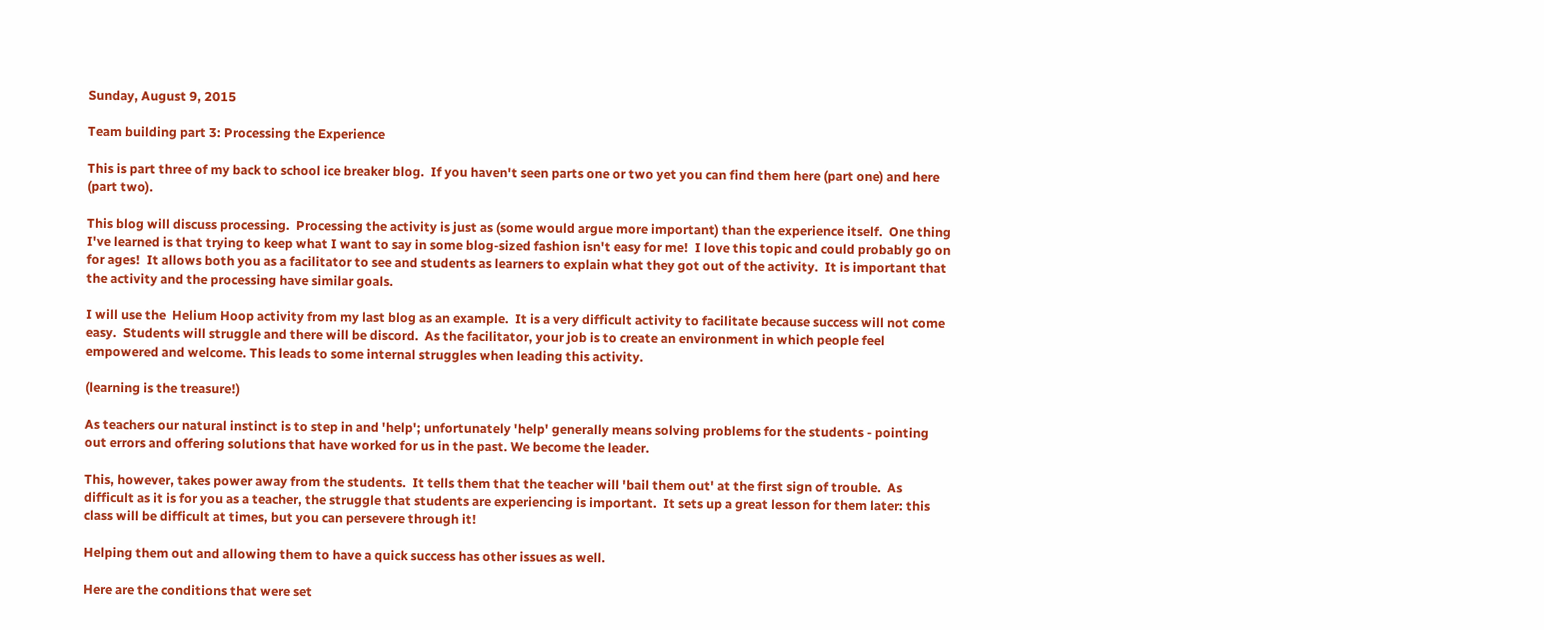Sunday, August 9, 2015

Team building part 3: Processing the Experience

This is part three of my back to school ice breaker blog.  If you haven't seen parts one or two yet you can find them here (part one) and here (part two).

This blog will discuss processing.  Processing the activity is just as (some would argue more important) than the experience itself.  One thing I've learned is that trying to keep what I want to say in some blog-sized fashion isn't easy for me!  I love this topic and could probably go on for ages!  It allows both you as a facilitator to see and students as learners to explain what they got out of the activity.  It is important that the activity and the processing have similar goals.

I will use the  Helium Hoop activity from my last blog as an example.  It is a very difficult activity to facilitate because success will not come easy.  Students will struggle and there will be discord.  As the facilitator, your job is to create an environment in which people feel empowered and welcome. This leads to some internal struggles when leading this activity.

(learning is the treasure!)

As teachers our natural instinct is to step in and 'help'; unfortunately 'help' generally means solving problems for the students - pointing out errors and offering solutions that have worked for us in the past. We become the leader.

This, however, takes power away from the students.  It tells them that the teacher will 'bail them out' at the first sign of trouble.  As difficult as it is for you as a teacher, the struggle that students are experiencing is important.  It sets up a great lesson for them later: this class will be difficult at times, but you can persevere through it!

Helping them out and allowing them to have a quick success has other issues as well.

Here are the conditions that were set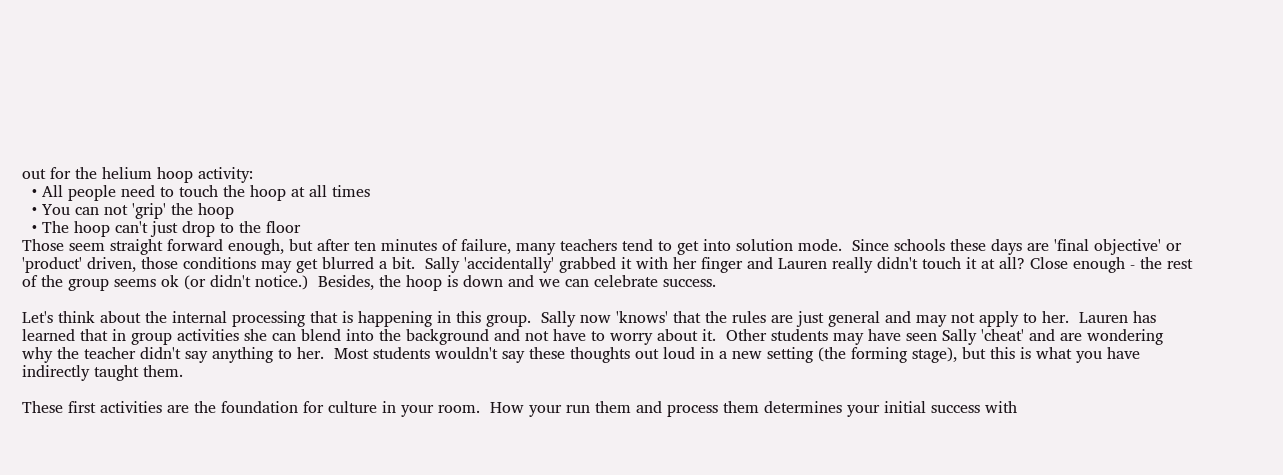out for the helium hoop activity:
  • All people need to touch the hoop at all times
  • You can not 'grip' the hoop
  • The hoop can't just drop to the floor
Those seem straight forward enough, but after ten minutes of failure, many teachers tend to get into solution mode.  Since schools these days are 'final objective' or 'product' driven, those conditions may get blurred a bit.  Sally 'accidentally' grabbed it with her finger and Lauren really didn't touch it at all? Close enough - the rest of the group seems ok (or didn't notice.)  Besides, the hoop is down and we can celebrate success.

Let's think about the internal processing that is happening in this group.  Sally now 'knows' that the rules are just general and may not apply to her.  Lauren has learned that in group activities she can blend into the background and not have to worry about it.  Other students may have seen Sally 'cheat' and are wondering why the teacher didn't say anything to her.  Most students wouldn't say these thoughts out loud in a new setting (the forming stage), but this is what you have indirectly taught them.

These first activities are the foundation for culture in your room.  How your run them and process them determines your initial success with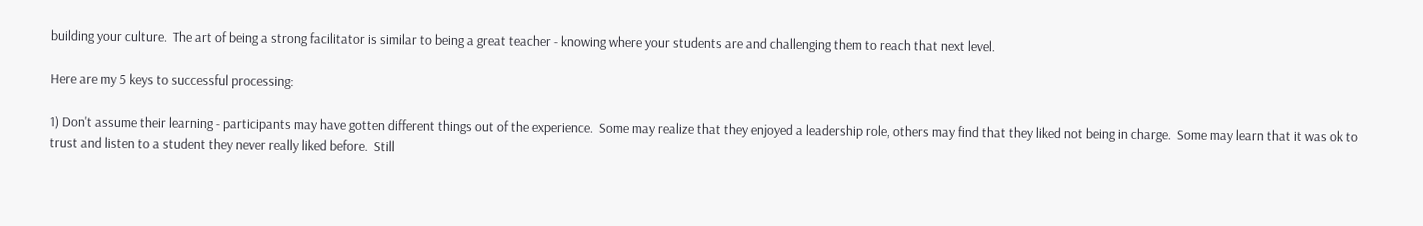building your culture.  The art of being a strong facilitator is similar to being a great teacher - knowing where your students are and challenging them to reach that next level.

Here are my 5 keys to successful processing:

1) Don't assume their learning - participants may have gotten different things out of the experience.  Some may realize that they enjoyed a leadership role, others may find that they liked not being in charge.  Some may learn that it was ok to trust and listen to a student they never really liked before.  Still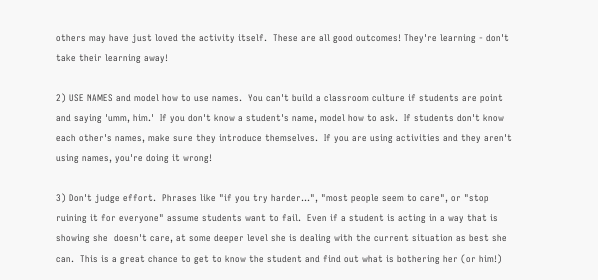others may have just loved the activity itself.  These are all good outcomes! They're learning - don't take their learning away!

2) USE NAMES and model how to use names.  You can't build a classroom culture if students are point and saying 'umm, him.'  If you don't know a student's name, model how to ask.  If students don't know each other's names, make sure they introduce themselves.  If you are using activities and they aren't using names, you're doing it wrong!

3) Don't judge effort.  Phrases like "if you try harder...", "most people seem to care", or "stop ruining it for everyone" assume students want to fail.  Even if a student is acting in a way that is showing she  doesn't care, at some deeper level she is dealing with the current situation as best she can.  This is a great chance to get to know the student and find out what is bothering her (or him!)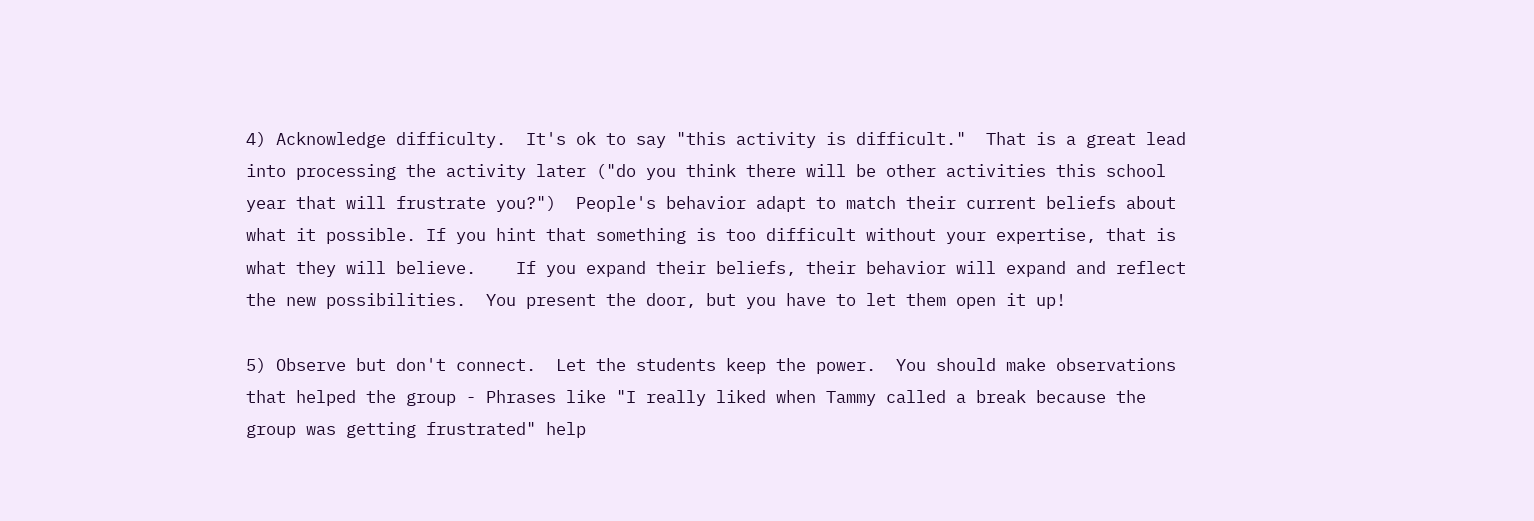4) Acknowledge difficulty.  It's ok to say "this activity is difficult."  That is a great lead into processing the activity later ("do you think there will be other activities this school year that will frustrate you?")  People's behavior adapt to match their current beliefs about what it possible. If you hint that something is too difficult without your expertise, that is what they will believe.    If you expand their beliefs, their behavior will expand and reflect the new possibilities.  You present the door, but you have to let them open it up!

5) Observe but don't connect.  Let the students keep the power.  You should make observations that helped the group - Phrases like "I really liked when Tammy called a break because the group was getting frustrated" help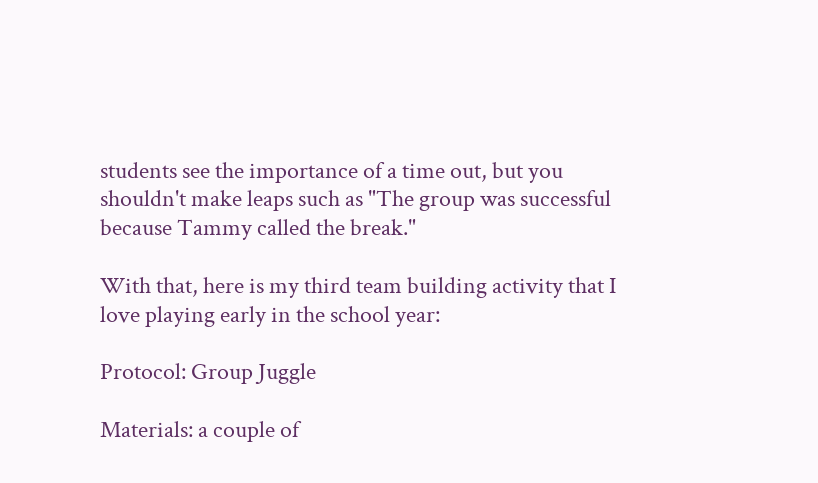students see the importance of a time out, but you shouldn't make leaps such as "The group was successful because Tammy called the break."

With that, here is my third team building activity that I love playing early in the school year:

Protocol: Group Juggle

Materials: a couple of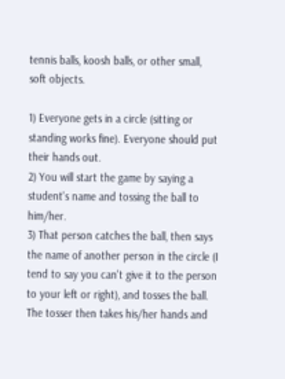tennis balls, koosh balls, or other small, soft objects.

1) Everyone gets in a circle (sitting or standing works fine). Everyone should put their hands out.
2) You will start the game by saying a student's name and tossing the ball to him/her.
3) That person catches the ball, then says the name of another person in the circle (I tend to say you can't give it to the person to your left or right), and tosses the ball. The tosser then takes his/her hands and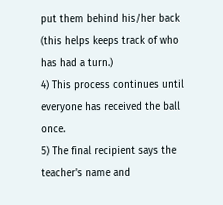put them behind his/her back (this helps keeps track of who has had a turn.)
4) This process continues until everyone has received the ball once.
5) The final recipient says the teacher's name and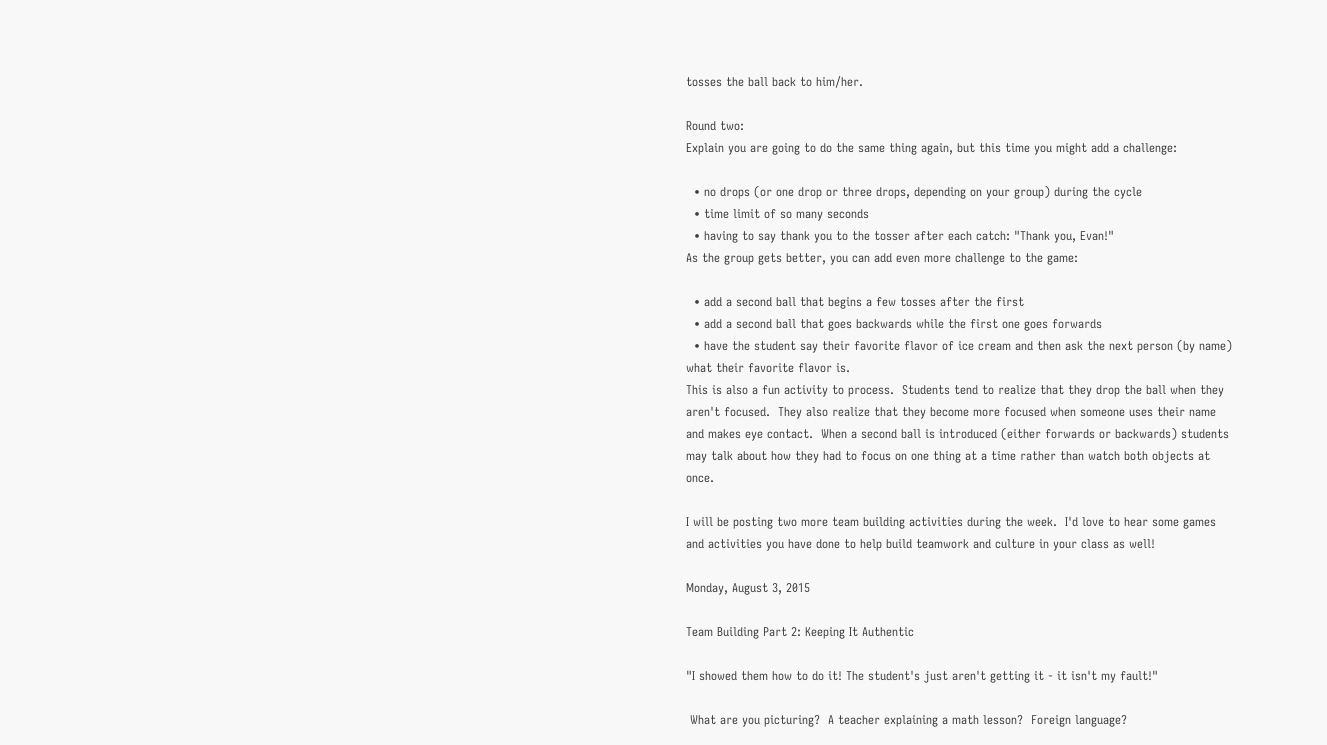tosses the ball back to him/her.

Round two:
Explain you are going to do the same thing again, but this time you might add a challenge:

  • no drops (or one drop or three drops, depending on your group) during the cycle
  • time limit of so many seconds
  • having to say thank you to the tosser after each catch: "Thank you, Evan!"
As the group gets better, you can add even more challenge to the game:

  • add a second ball that begins a few tosses after the first
  • add a second ball that goes backwards while the first one goes forwards
  • have the student say their favorite flavor of ice cream and then ask the next person (by name) what their favorite flavor is.
This is also a fun activity to process.  Students tend to realize that they drop the ball when they aren't focused.  They also realize that they become more focused when someone uses their name and makes eye contact.  When a second ball is introduced (either forwards or backwards) students may talk about how they had to focus on one thing at a time rather than watch both objects at once.

I will be posting two more team building activities during the week.  I'd love to hear some games and activities you have done to help build teamwork and culture in your class as well!

Monday, August 3, 2015

Team Building Part 2: Keeping It Authentic

"I showed them how to do it! The student's just aren't getting it - it isn't my fault!"

 What are you picturing?  A teacher explaining a math lesson?  Foreign language?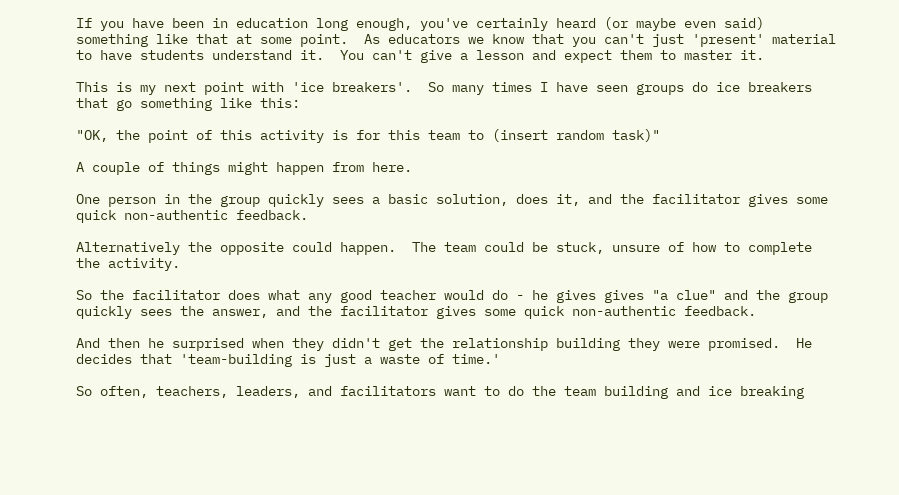If you have been in education long enough, you've certainly heard (or maybe even said) something like that at some point.  As educators we know that you can't just 'present' material to have students understand it.  You can't give a lesson and expect them to master it.

This is my next point with 'ice breakers'.  So many times I have seen groups do ice breakers that go something like this:

"OK, the point of this activity is for this team to (insert random task)"

A couple of things might happen from here.

One person in the group quickly sees a basic solution, does it, and the facilitator gives some quick non-authentic feedback.

Alternatively the opposite could happen.  The team could be stuck, unsure of how to complete the activity.

So the facilitator does what any good teacher would do - he gives gives "a clue" and the group quickly sees the answer, and the facilitator gives some quick non-authentic feedback.

And then he surprised when they didn't get the relationship building they were promised.  He decides that 'team-building is just a waste of time.'

So often, teachers, leaders, and facilitators want to do the team building and ice breaking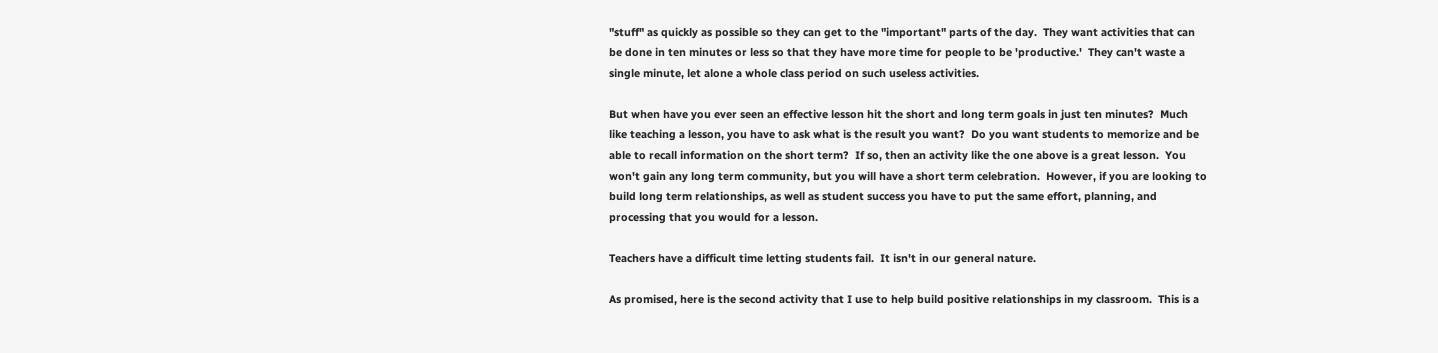"stuff" as quickly as possible so they can get to the "important" parts of the day.  They want activities that can be done in ten minutes or less so that they have more time for people to be 'productive.'  They can't waste a single minute, let alone a whole class period on such useless activities.

But when have you ever seen an effective lesson hit the short and long term goals in just ten minutes?  Much like teaching a lesson, you have to ask what is the result you want?  Do you want students to memorize and be able to recall information on the short term?  If so, then an activity like the one above is a great lesson.  You won't gain any long term community, but you will have a short term celebration.  However, if you are looking to build long term relationships, as well as student success you have to put the same effort, planning, and processing that you would for a lesson.

Teachers have a difficult time letting students fail.  It isn't in our general nature.

As promised, here is the second activity that I use to help build positive relationships in my classroom.  This is a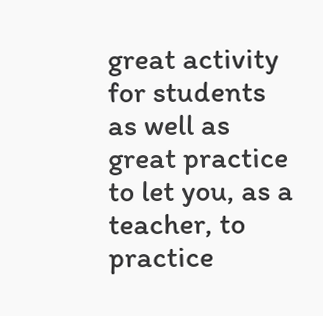great activity for students as well as great practice to let you, as a teacher, to practice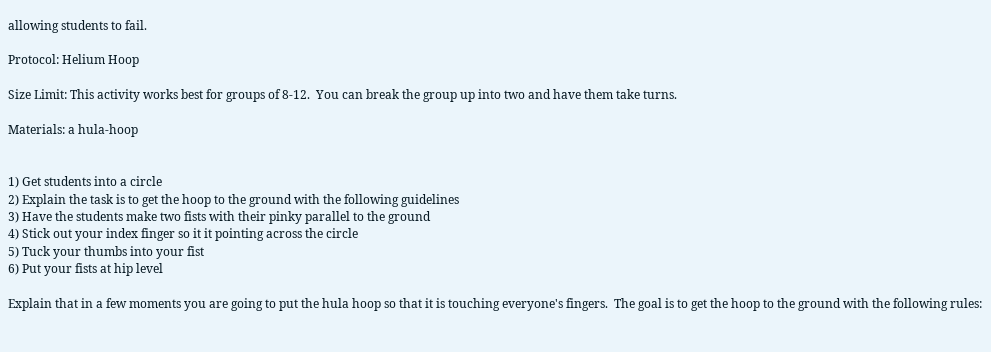allowing students to fail.

Protocol: Helium Hoop

Size Limit: This activity works best for groups of 8-12.  You can break the group up into two and have them take turns.

Materials: a hula-hoop


1) Get students into a circle
2) Explain the task is to get the hoop to the ground with the following guidelines
3) Have the students make two fists with their pinky parallel to the ground
4) Stick out your index finger so it it pointing across the circle
5) Tuck your thumbs into your fist
6) Put your fists at hip level

Explain that in a few moments you are going to put the hula hoop so that it is touching everyone's fingers.  The goal is to get the hoop to the ground with the following rules: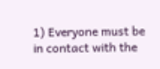1) Everyone must be in contact with the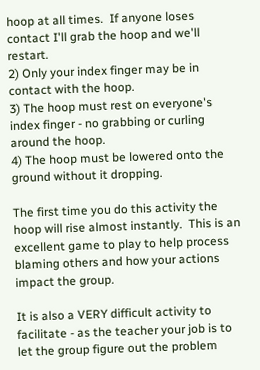hoop at all times.  If anyone loses contact I'll grab the hoop and we'll restart.
2) Only your index finger may be in contact with the hoop.
3) The hoop must rest on everyone's index finger - no grabbing or curling around the hoop.
4) The hoop must be lowered onto the ground without it dropping.

The first time you do this activity the hoop will rise almost instantly.  This is an excellent game to play to help process blaming others and how your actions impact the group.

It is also a VERY difficult activity to facilitate - as the teacher your job is to let the group figure out the problem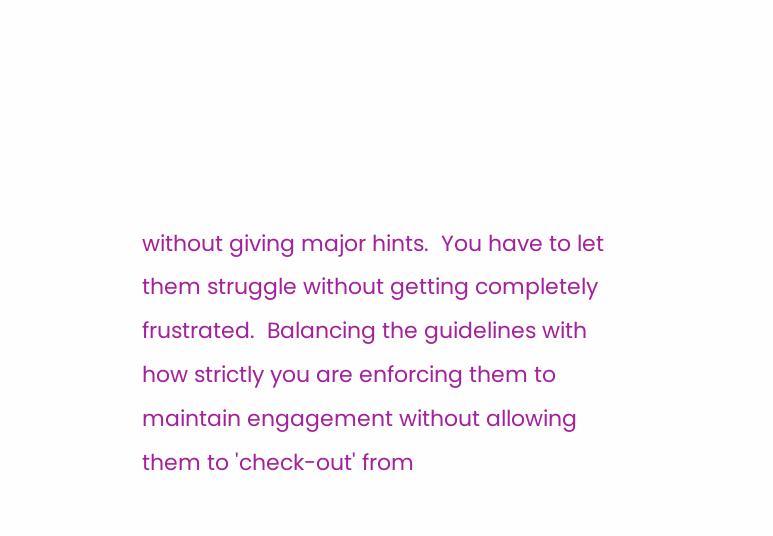without giving major hints.  You have to let them struggle without getting completely frustrated.  Balancing the guidelines with how strictly you are enforcing them to maintain engagement without allowing them to 'check-out' from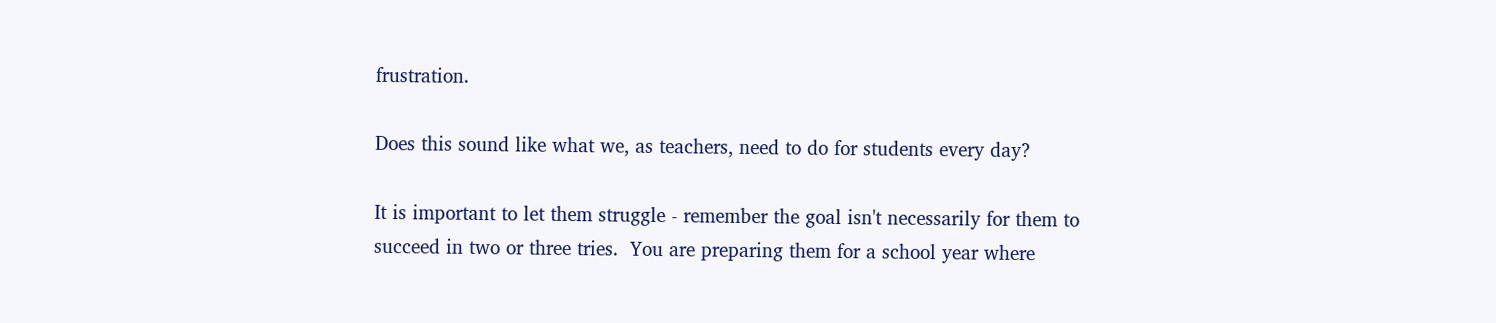frustration.

Does this sound like what we, as teachers, need to do for students every day?

It is important to let them struggle - remember the goal isn't necessarily for them to succeed in two or three tries.  You are preparing them for a school year where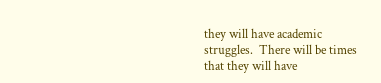they will have academic struggles.  There will be times that they will have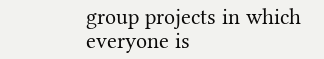group projects in which everyone is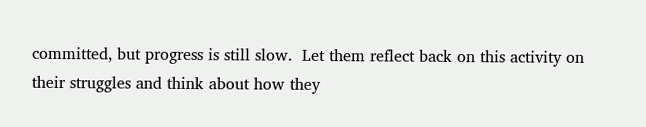committed, but progress is still slow.  Let them reflect back on this activity on their struggles and think about how they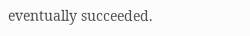eventually succeeded.